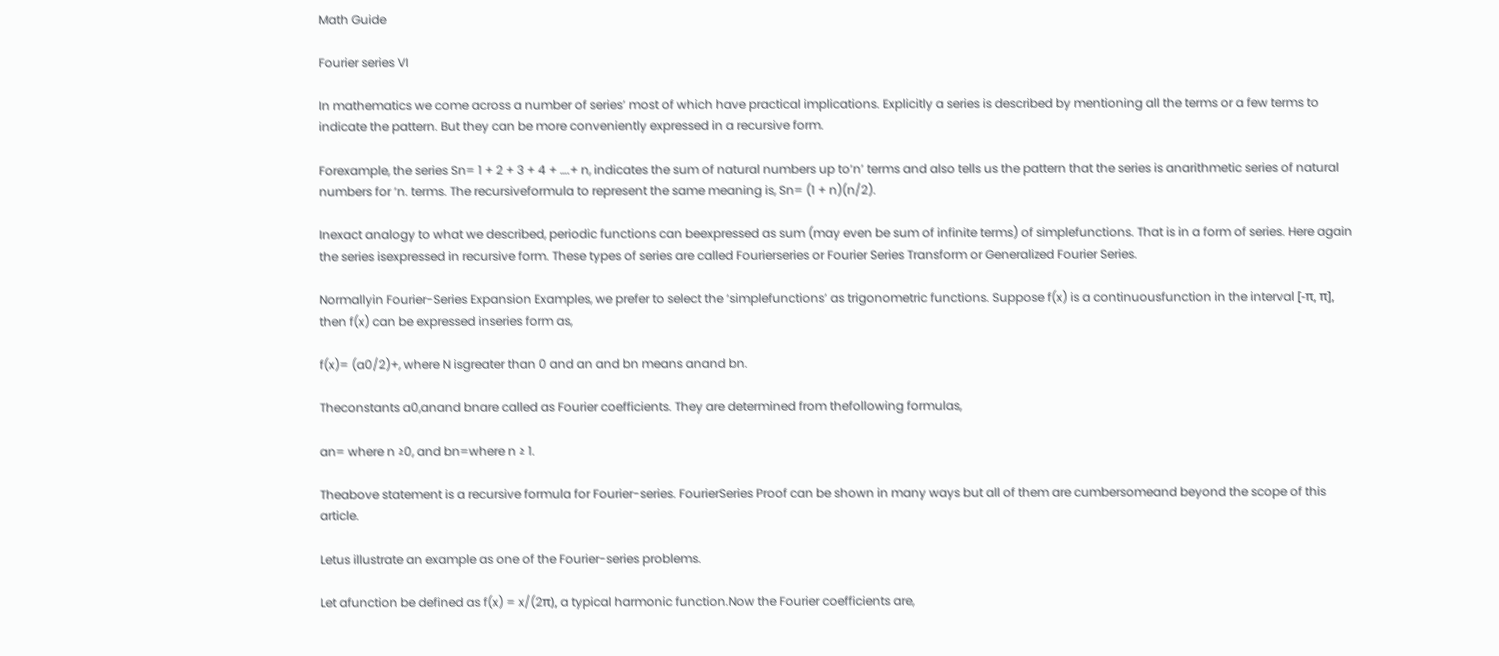Math Guide

Fourier series VI

In mathematics we come across a number of series’ most of which have practical implications. Explicitly a series is described by mentioning all the terms or a few terms to indicate the pattern. But they can be more conveniently expressed in a recursive form.

Forexample, the series Sn= 1 + 2 + 3 + 4 + ….+ n, indicates the sum of natural numbers up to‘n’ terms and also tells us the pattern that the series is anarithmetic series of natural numbers for ‘n. terms. The recursiveformula to represent the same meaning is, Sn= (1 + n)(n/2).

Inexact analogy to what we described, periodic functions can beexpressed as sum (may even be sum of infinite terms) of simplefunctions. That is in a form of series. Here again the series isexpressed in recursive form. These types of series are called Fourierseries or Fourier Series Transform or Generalized Fourier Series.

Normallyin Fourier-Series Expansion Examples, we prefer to select the ‘simplefunctions’ as trigonometric functions. Suppose f(x) is a continuousfunction in the interval [-π, π], then f(x) can be expressed inseries form as,

f(x)= (a0/2)+, where N isgreater than 0 and an and bn means anand bn.

Theconstants a0,anand bnare called as Fourier coefficients. They are determined from thefollowing formulas,

an= where n ≥0, and bn=where n ≥ 1.

Theabove statement is a recursive formula for Fourier-series. FourierSeries Proof can be shown in many ways but all of them are cumbersomeand beyond the scope of this article.

Letus illustrate an example as one of the Fourier-series problems.

Let afunction be defined as f(x) = x/(2π), a typical harmonic function.Now the Fourier coefficients are,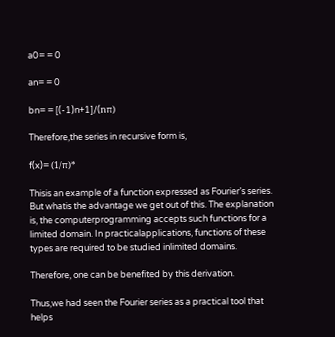a0= = 0

an= = 0

bn= = [(-1)n+1]/(nπ)

Therefore,the series in recursive form is,

f(x)= (1/π)*

Thisis an example of a function expressed as Fourier’s series. But whatis the advantage we get out of this. The explanation is, the computerprogramming accepts such functions for a limited domain. In practicalapplications, functions of these types are required to be studied inlimited domains.

Therefore, one can be benefited by this derivation.

Thus,we had seen the Fourier series as a practical tool that helps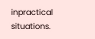inpractical situations.